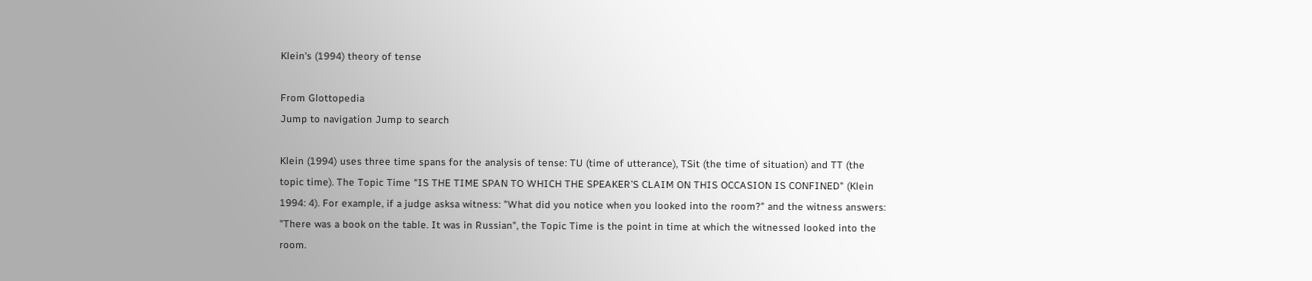Klein's (1994) theory of tense

From Glottopedia
Jump to navigation Jump to search

Klein (1994) uses three time spans for the analysis of tense: TU (time of utterance), TSit (the time of situation) and TT (the topic time). The Topic Time "IS THE TIME SPAN TO WHICH THE SPEAKER’S CLAIM ON THIS OCCASION IS CONFINED" (Klein 1994: 4). For example, if a judge asksa witness: "What did you notice when you looked into the room?" and the witness answers: "There was a book on the table. It was in Russian", the Topic Time is the point in time at which the witnessed looked into the room.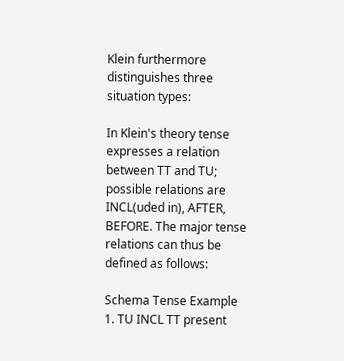Klein furthermore distinguishes three situation types:

In Klein's theory tense expresses a relation between TT and TU; possible relations are INCL(uded in), AFTER, BEFORE. The major tense relations can thus be defined as follows:

Schema Tense Example
1. TU INCL TT present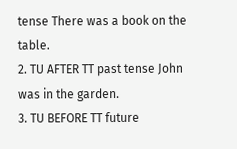tense There was a book on the table.
2. TU AFTER TT past tense John was in the garden.
3. TU BEFORE TT future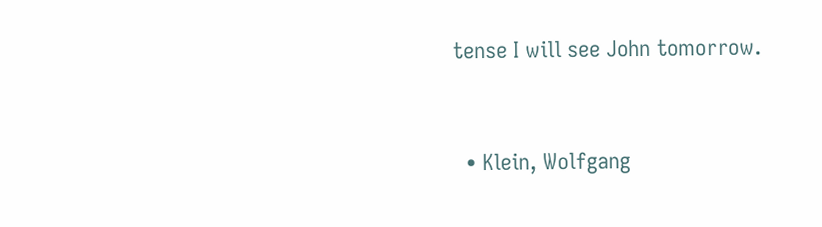tense I will see John tomorrow.


  • Klein, Wolfgang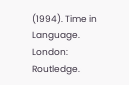(1994). Time in Language. London: Routledge.